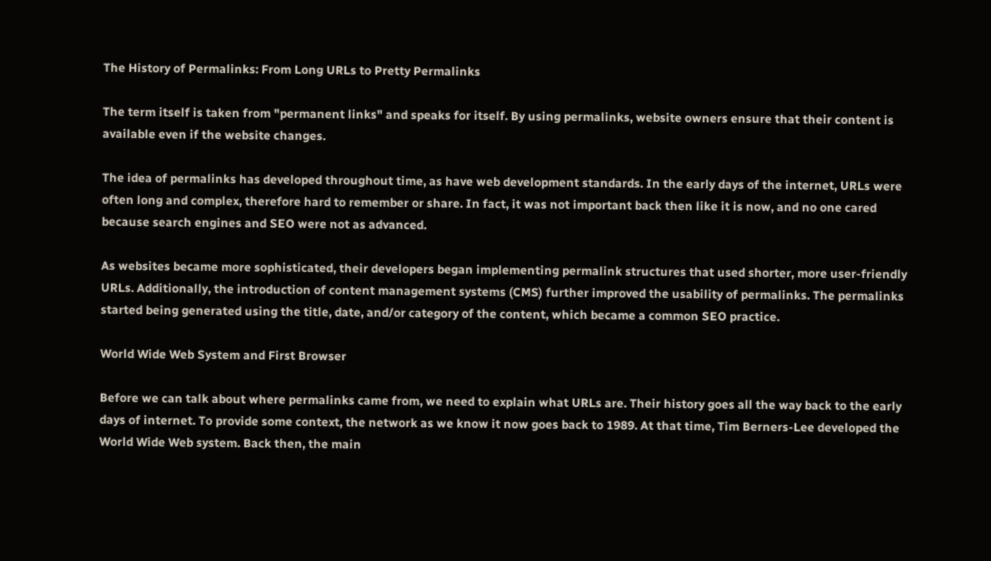The History of Permalinks: From Long URLs to Pretty Permalinks

The term itself is taken from "permanent links" and speaks for itself. By using permalinks, website owners ensure that their content is available even if the website changes.

The idea of permalinks has developed throughout time, as have web development standards. In the early days of the internet, URLs were often long and complex, therefore hard to remember or share. In fact, it was not important back then like it is now, and no one cared because search engines and SEO were not as advanced.

As websites became more sophisticated, their developers began implementing permalink structures that used shorter, more user-friendly URLs. Additionally, the introduction of content management systems (CMS) further improved the usability of permalinks. The permalinks started being generated using the title, date, and/or category of the content, which became a common SEO practice.

World Wide Web System and First Browser

Before we can talk about where permalinks came from, we need to explain what URLs are. Their history goes all the way back to the early days of internet. To provide some context, the network as we know it now goes back to 1989. At that time, Tim Berners-Lee developed the World Wide Web system. Back then, the main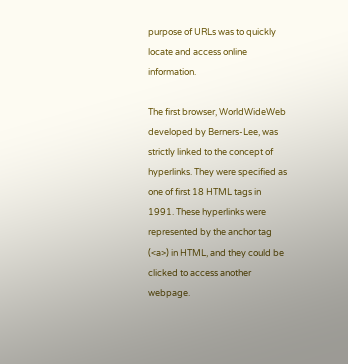purpose of URLs was to quickly locate and access online information.

The first browser, WorldWideWeb developed by Berners-Lee, was strictly linked to the concept of hyperlinks. They were specified as one of first 18 HTML tags in 1991. These hyperlinks were represented by the anchor tag (<a>) in HTML, and they could be clicked to access another webpage.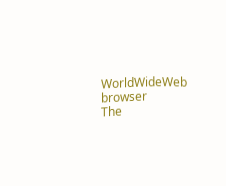WorldWideWeb browser
The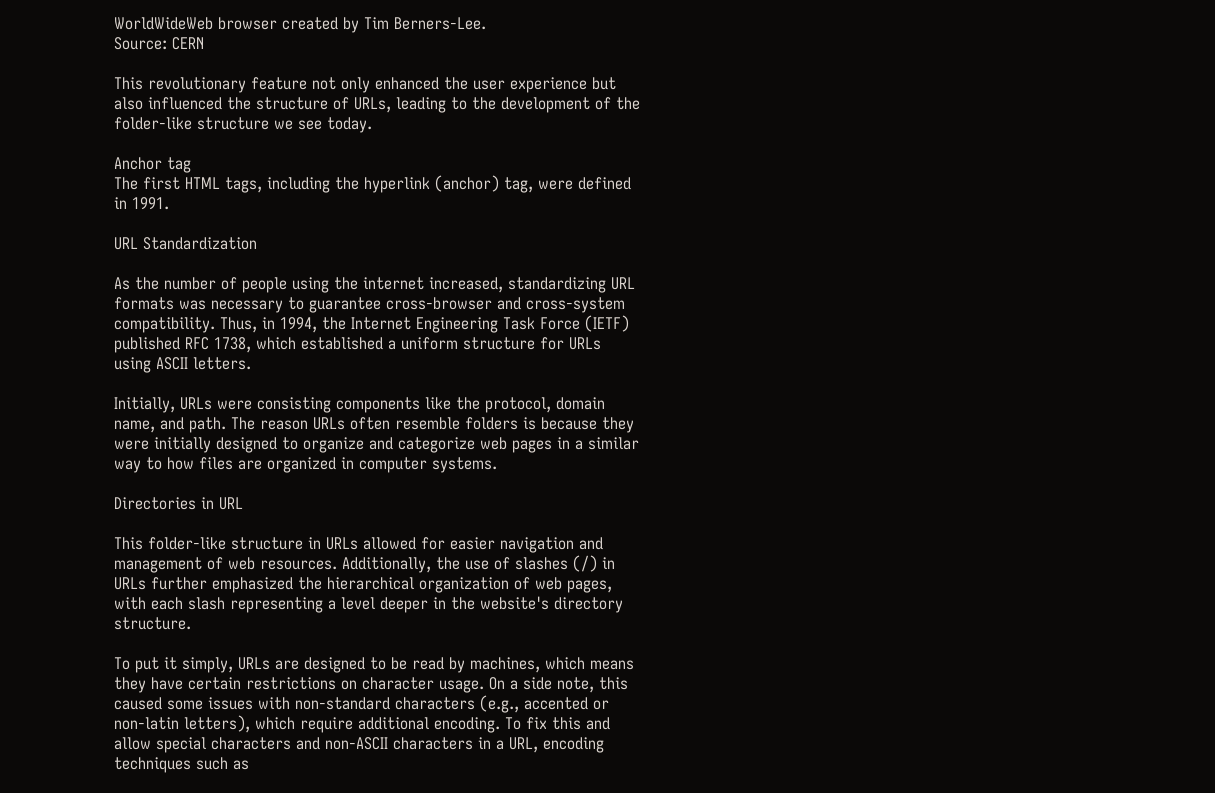WorldWideWeb browser created by Tim Berners-Lee.
Source: CERN

This revolutionary feature not only enhanced the user experience but also influenced the structure of URLs, leading to the development of the folder-like structure we see today.

Anchor tag
The first HTML tags, including the hyperlink (anchor) tag, were defined in 1991.

URL Standardization

As the number of people using the internet increased, standardizing URL formats was necessary to guarantee cross-browser and cross-system compatibility. Thus, in 1994, the Internet Engineering Task Force (IETF) published RFC 1738, which established a uniform structure for URLs using ASCII letters.

Initially, URLs were consisting components like the protocol, domain name, and path. The reason URLs often resemble folders is because they were initially designed to organize and categorize web pages in a similar way to how files are organized in computer systems.

Directories in URL

This folder-like structure in URLs allowed for easier navigation and management of web resources. Additionally, the use of slashes (/) in URLs further emphasized the hierarchical organization of web pages, with each slash representing a level deeper in the website's directory structure.

To put it simply, URLs are designed to be read by machines, which means they have certain restrictions on character usage. On a side note, this caused some issues with non-standard characters (e.g., accented or non-latin letters), which require additional encoding. To fix this and allow special characters and non-ASCII characters in a URL, encoding techniques such as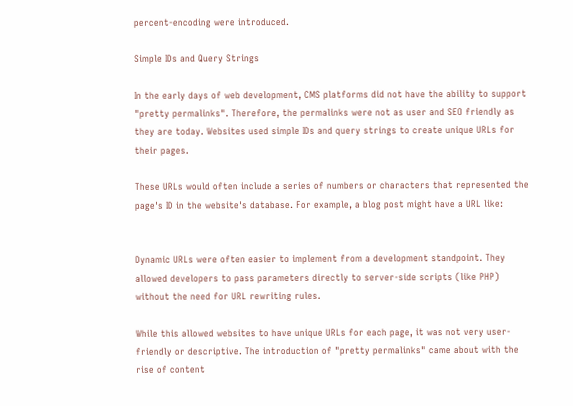percent-encoding were introduced.

Simple IDs and Query Strings

In the early days of web development, CMS platforms did not have the ability to support "pretty permalinks". Therefore, the permalinks were not as user and SEO friendly as they are today. Websites used simple IDs and query strings to create unique URLs for their pages.

These URLs would often include a series of numbers or characters that represented the page's ID in the website's database. For example, a blog post might have a URL like:


Dynamic URLs were often easier to implement from a development standpoint. They allowed developers to pass parameters directly to server-side scripts (like PHP) without the need for URL rewriting rules.

While this allowed websites to have unique URLs for each page, it was not very user-friendly or descriptive. The introduction of "pretty permalinks" came about with the rise of content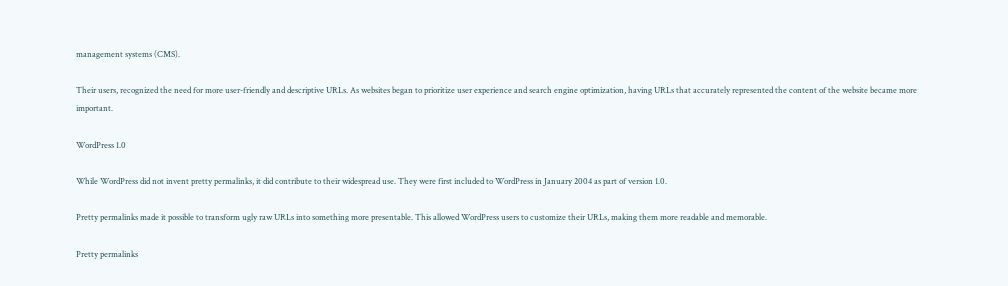management systems (CMS).

Their users, recognized the need for more user-friendly and descriptive URLs. As websites began to prioritize user experience and search engine optimization, having URLs that accurately represented the content of the website became more important.

WordPress 1.0

While WordPress did not invent pretty permalinks, it did contribute to their widespread use. They were first included to WordPress in January 2004 as part of version 1.0.

Pretty permalinks made it possible to transform ugly raw URLs into something more presentable. This allowed WordPress users to customize their URLs, making them more readable and memorable.

Pretty permalinks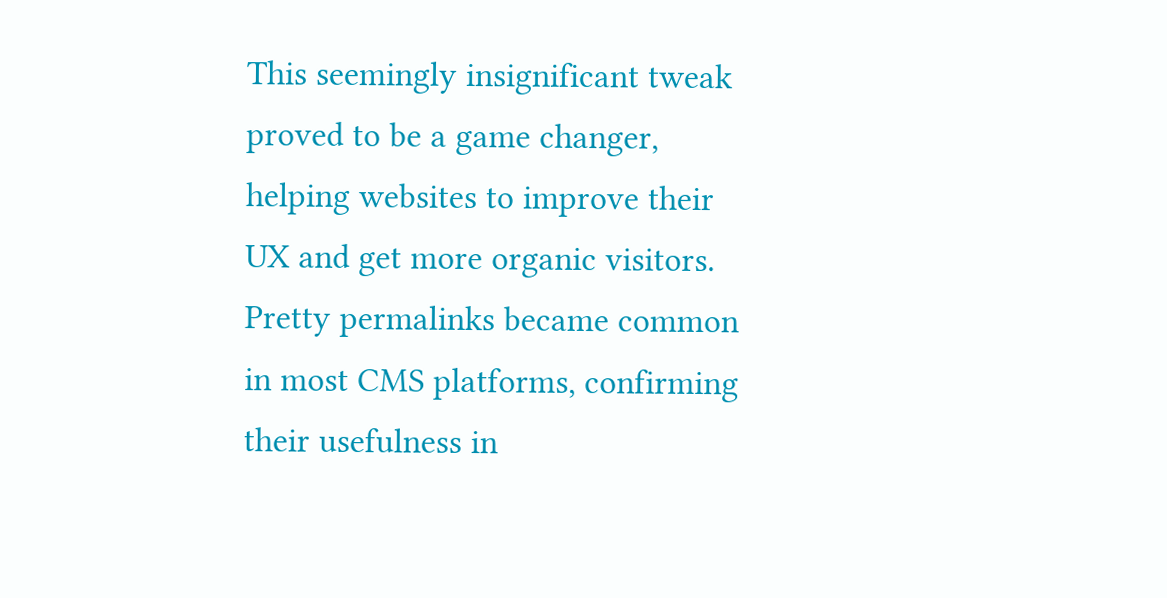This seemingly insignificant tweak proved to be a game changer, helping websites to improve their UX and get more organic visitors. Pretty permalinks became common in most CMS platforms, confirming their usefulness in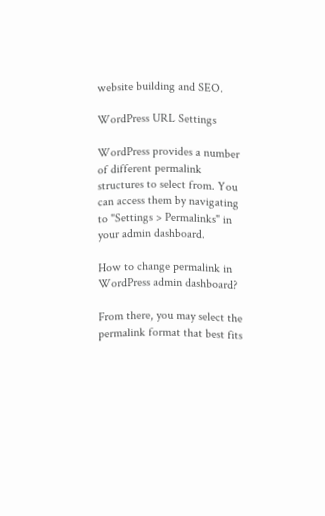website building and SEO.

WordPress URL Settings

WordPress provides a number of different permalink structures to select from. You can access them by navigating to "Settings > Permalinks" in your admin dashboard.

How to change permalink in WordPress admin dashboard?

From there, you may select the permalink format that best fits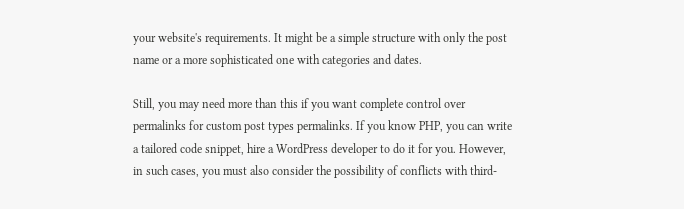your website's requirements. It might be a simple structure with only the post name or a more sophisticated one with categories and dates.

Still, you may need more than this if you want complete control over permalinks for custom post types permalinks. If you know PHP, you can write a tailored code snippet, hire a WordPress developer to do it for you. However, in such cases, you must also consider the possibility of conflicts with third-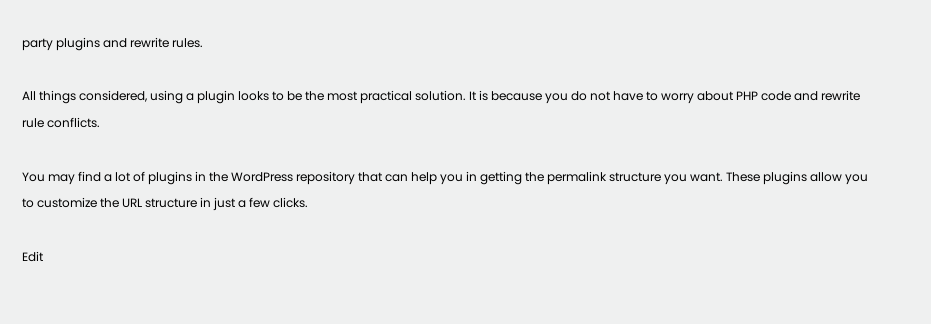party plugins and rewrite rules.

All things considered, using a plugin looks to be the most practical solution. It is because you do not have to worry about PHP code and rewrite rule conflicts.

You may find a lot of plugins in the WordPress repository that can help you in getting the permalink structure you want. These plugins allow you to customize the URL structure in just a few clicks.

Edit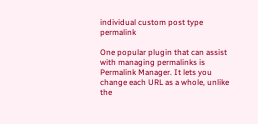individual custom post type permalink

One popular plugin that can assist with managing permalinks is Permalink Manager. It lets you change each URL as a whole, unlike the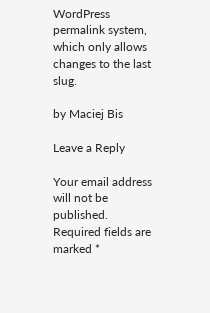WordPress permalink system, which only allows changes to the last slug.

by Maciej Bis

Leave a Reply

Your email address will not be published. Required fields are marked *